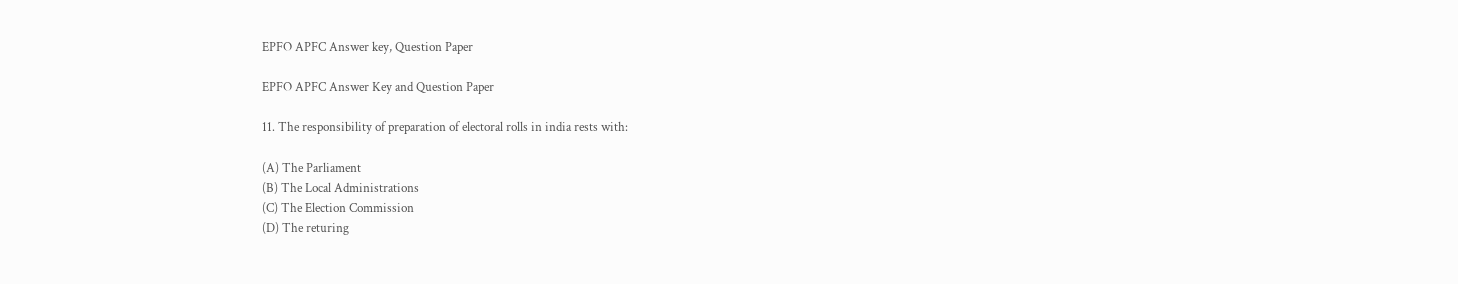EPFO APFC Answer key, Question Paper

EPFO APFC Answer Key and Question Paper

11. The responsibility of preparation of electoral rolls in india rests with:

(A) The Parliament
(B) The Local Administrations
(C) The Election Commission
(D) The returing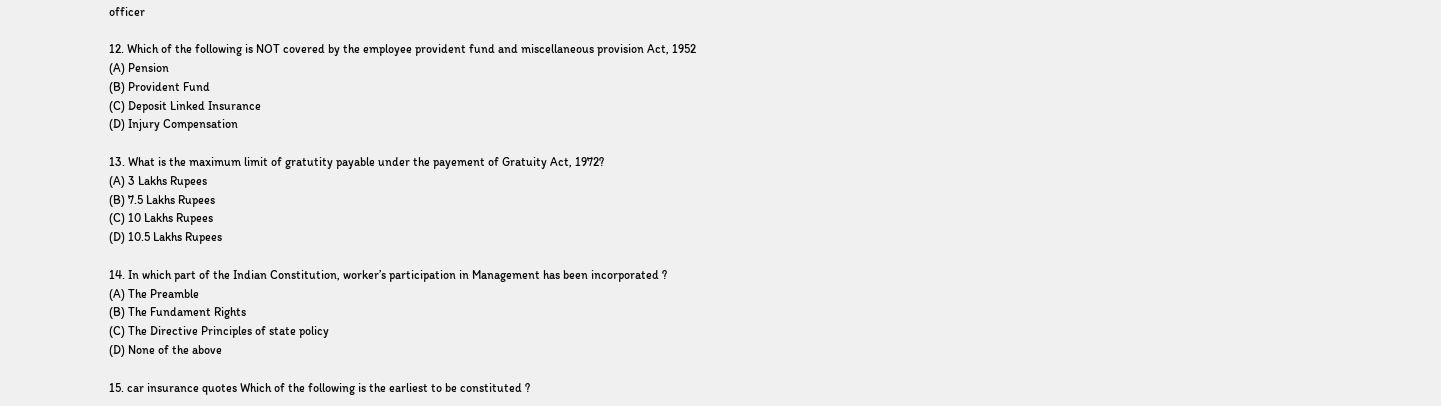officer

12. Which of the following is NOT covered by the employee provident fund and miscellaneous provision Act, 1952
(A) Pension
(B) Provident Fund
(C) Deposit Linked Insurance
(D) Injury Compensation

13. What is the maximum limit of gratutity payable under the payement of Gratuity Act, 1972?
(A) 3 Lakhs Rupees
(B) 7.5 Lakhs Rupees
(C) 10 Lakhs Rupees
(D) 10.5 Lakhs Rupees

14. In which part of the Indian Constitution, worker’s participation in Management has been incorporated ?
(A) The Preamble
(B) The Fundament Rights
(C) The Directive Principles of state policy
(D) None of the above

15. car insurance quotes Which of the following is the earliest to be constituted ?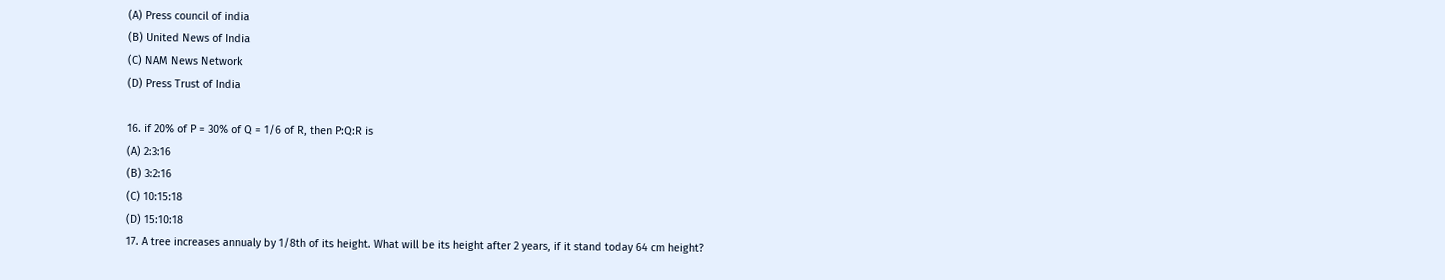(A) Press council of india
(B) United News of India
(C) NAM News Network
(D) Press Trust of India

16. if 20% of P = 30% of Q = 1/6 of R, then P:Q:R is
(A) 2:3:16
(B) 3:2:16
(C) 10:15:18
(D) 15:10:18
17. A tree increases annualy by 1/8th of its height. What will be its height after 2 years, if it stand today 64 cm height?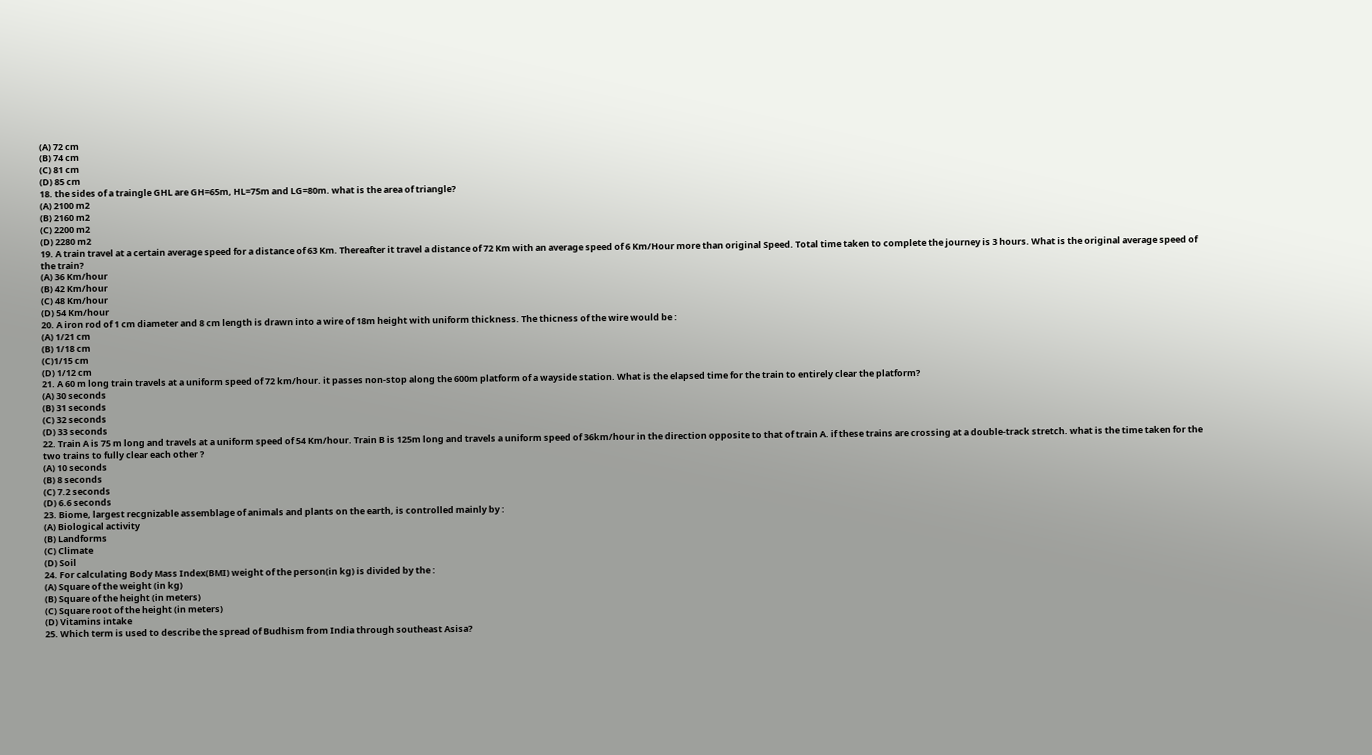(A) 72 cm
(B) 74 cm
(C) 81 cm
(D) 85 cm
18. the sides of a traingle GHL are GH=65m, HL=75m and LG=80m. what is the area of triangle?
(A) 2100 m2
(B) 2160 m2
(C) 2200 m2
(D) 2280 m2
19. A train travel at a certain average speed for a distance of 63 Km. Thereafter it travel a distance of 72 Km with an average speed of 6 Km/Hour more than original Speed. Total time taken to complete the journey is 3 hours. What is the original average speed of the train?
(A) 36 Km/hour
(B) 42 Km/hour
(C) 48 Km/hour
(D) 54 Km/hour
20. A iron rod of 1 cm diameter and 8 cm length is drawn into a wire of 18m height with uniform thickness. The thicness of the wire would be :
(A) 1/21 cm
(B) 1/18 cm
(C)1/15 cm
(D) 1/12 cm
21. A 60 m long train travels at a uniform speed of 72 km/hour. it passes non-stop along the 600m platform of a wayside station. What is the elapsed time for the train to entirely clear the platform?
(A) 30 seconds
(B) 31 seconds
(C) 32 seconds
(D) 33 seconds
22. Train A is 75 m long and travels at a uniform speed of 54 Km/hour. Train B is 125m long and travels a uniform speed of 36km/hour in the direction opposite to that of train A. if these trains are crossing at a double-track stretch. what is the time taken for the two trains to fully clear each other ?
(A) 10 seconds
(B) 8 seconds
(C) 7.2 seconds
(D) 6.6 seconds
23. Biome, largest recgnizable assemblage of animals and plants on the earth, is controlled mainly by :
(A) Biological activity
(B) Landforms
(C) Climate
(D) Soil
24. For calculating Body Mass Index(BMI) weight of the person(in kg) is divided by the :
(A) Square of the weight (in kg)
(B) Square of the height (in meters)
(C) Square root of the height (in meters)
(D) Vitamins intake
25. Which term is used to describe the spread of Budhism from India through southeast Asisa?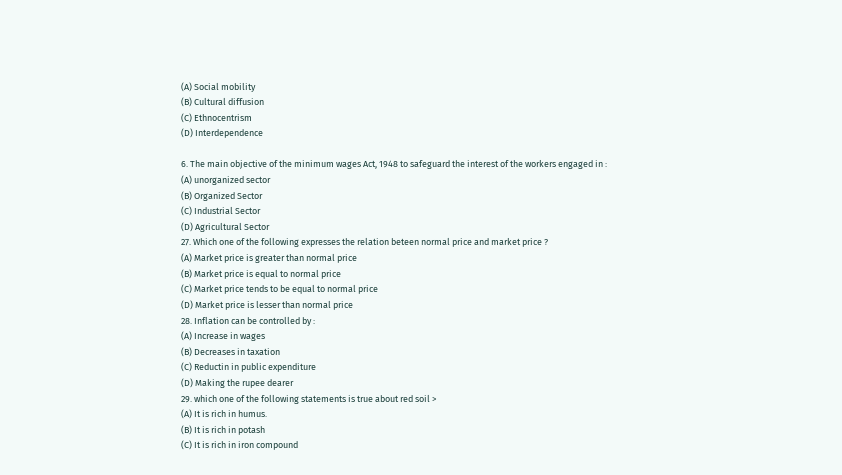(A) Social mobility
(B) Cultural diffusion
(C) Ethnocentrism
(D) Interdependence

6. The main objective of the minimum wages Act, 1948 to safeguard the interest of the workers engaged in :
(A) unorganized sector
(B) Organized Sector
(C) Industrial Sector
(D) Agricultural Sector
27. Which one of the following expresses the relation beteen normal price and market price ?
(A) Market price is greater than normal price
(B) Market price is equal to normal price
(C) Market price tends to be equal to normal price
(D) Market price is lesser than normal price
28. Inflation can be controlled by :
(A) Increase in wages
(B) Decreases in taxation
(C) Reductin in public expenditure
(D) Making the rupee dearer
29. which one of the following statements is true about red soil >
(A) It is rich in humus.
(B) It is rich in potash
(C) It is rich in iron compound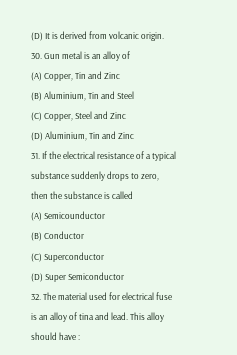(D) It is derived from volcanic origin.
30. Gun metal is an alloy of
(A) Copper, Tin and Zinc
(B) Aluminium, Tin and Steel
(C) Copper, Steel and Zinc
(D) Aluminium, Tin and Zinc
31. If the electrical resistance of a typical substance suddenly drops to zero, then the substance is called
(A) Semicounductor
(B) Conductor
(C) Superconductor
(D) Super Semiconductor
32. The material used for electrical fuse is an alloy of tina and lead. This alloy should have :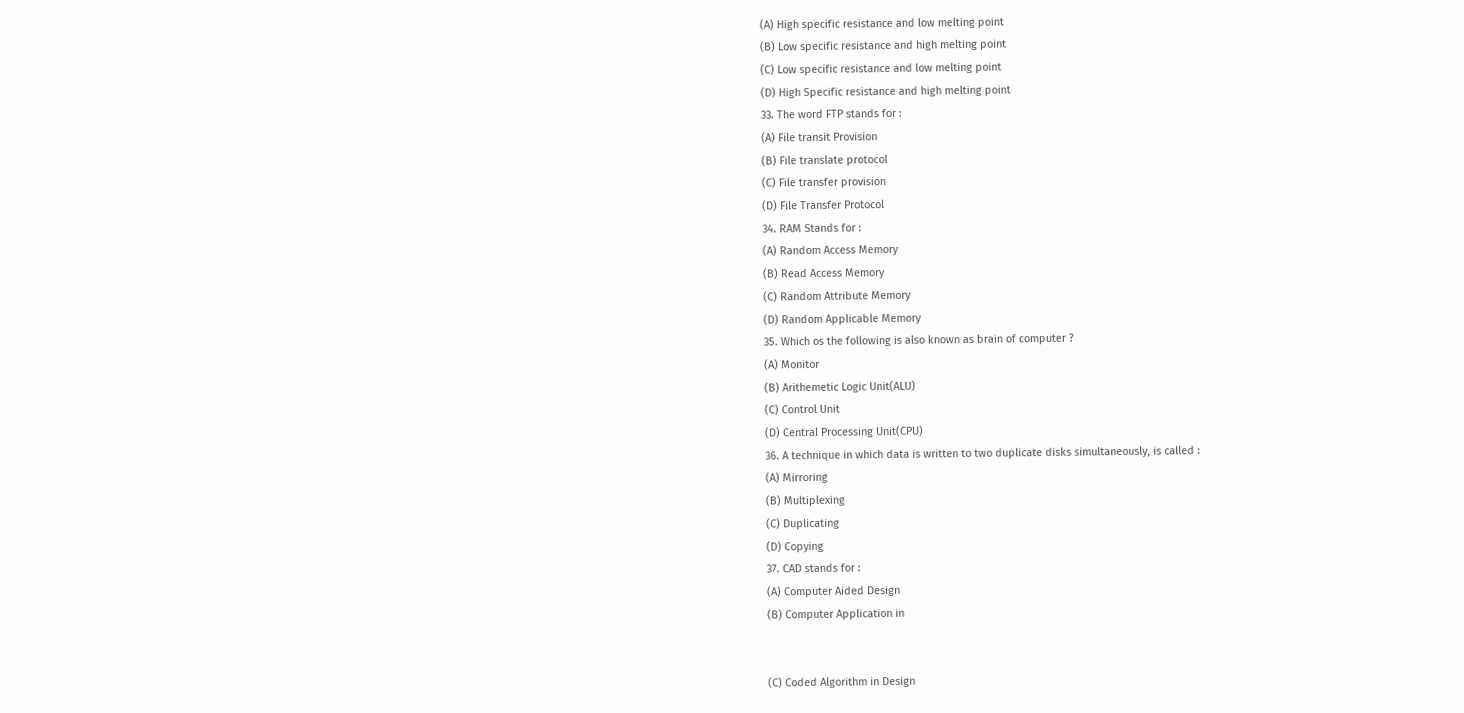(A) High specific resistance and low melting point
(B) Low specific resistance and high melting point
(C) Low specific resistance and low melting point
(D) High Specific resistance and high melting point
33. The word FTP stands for :
(A) File transit Provision
(B) File translate protocol
(C) File transfer provision
(D) File Transfer Protocol
34. RAM Stands for :
(A) Random Access Memory
(B) Read Access Memory
(C) Random Attribute Memory
(D) Random Applicable Memory
35. Which os the following is also known as brain of computer ?
(A) Monitor
(B) Arithemetic Logic Unit(ALU)
(C) Control Unit
(D) Central Processing Unit(CPU)
36. A technique in which data is written to two duplicate disks simultaneously, is called :
(A) Mirroring
(B) Multiplexing
(C) Duplicating
(D) Copying
37. CAD stands for :
(A) Computer Aided Design
(B) Computer Application in


(C) Coded Algorithm in Design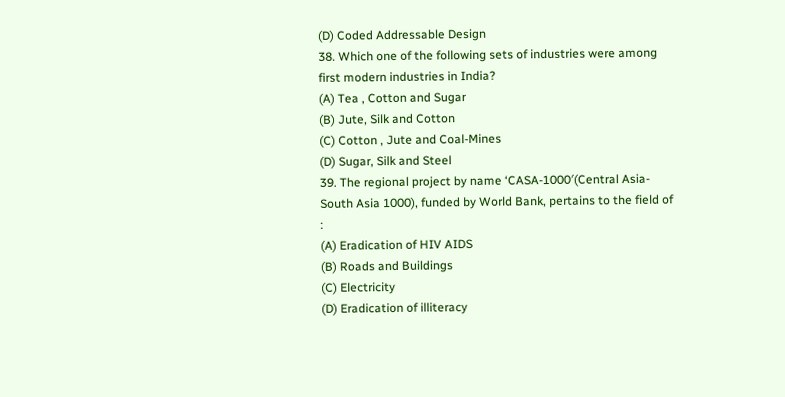(D) Coded Addressable Design
38. Which one of the following sets of industries were among first modern industries in India?
(A) Tea , Cotton and Sugar
(B) Jute, Silk and Cotton
(C) Cotton , Jute and Coal-Mines
(D) Sugar, Silk and Steel
39. The regional project by name ‘CASA-1000′(Central Asia-South Asia 1000), funded by World Bank, pertains to the field of :
(A) Eradication of HIV AIDS
(B) Roads and Buildings
(C) Electricity
(D) Eradication of illiteracy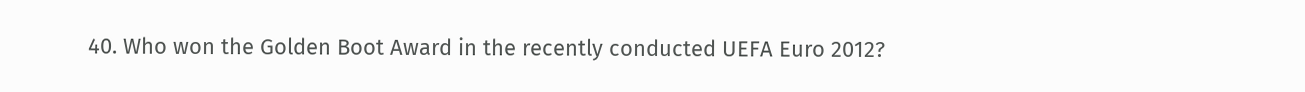40. Who won the Golden Boot Award in the recently conducted UEFA Euro 2012?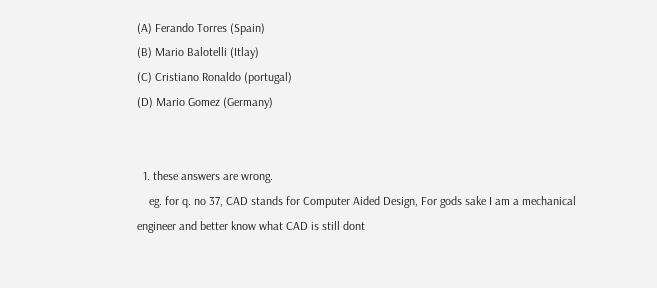(A) Ferando Torres (Spain)
(B) Mario Balotelli (Itlay)
(C) Cristiano Ronaldo (portugal)
(D) Mario Gomez (Germany)


  1. these answers are wrong.
    eg. for q. no 37, CAD stands for Computer Aided Design, For gods sake I am a mechanical engineer and better know what CAD is still dont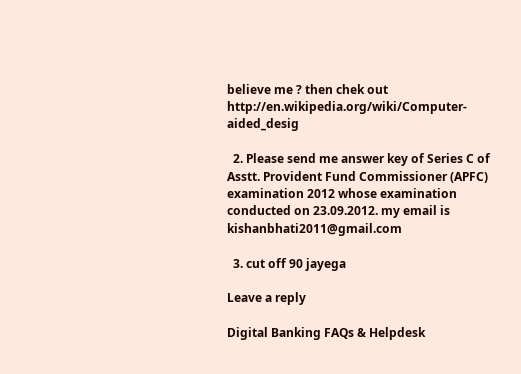believe me ? then chek out http://en.wikipedia.org/wiki/Computer-aided_desig

  2. Please send me answer key of Series C of Asstt. Provident Fund Commissioner (APFC) examination 2012 whose examination conducted on 23.09.2012. my email is kishanbhati2011@gmail.com

  3. cut off 90 jayega

Leave a reply

Digital Banking FAQs & Helpdesk